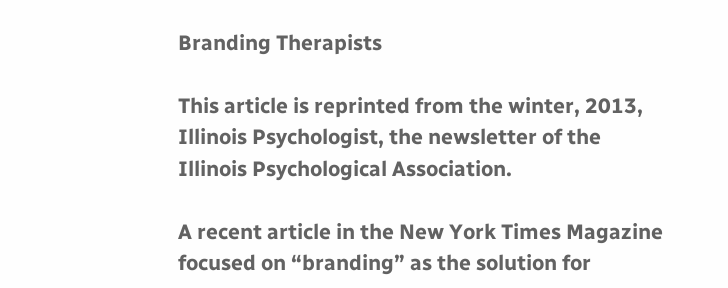Branding Therapists

This article is reprinted from the winter, 2013, Illinois Psychologist, the newsletter of the Illinois Psychological Association.

A recent article in the New York Times Magazine focused on “branding” as the solution for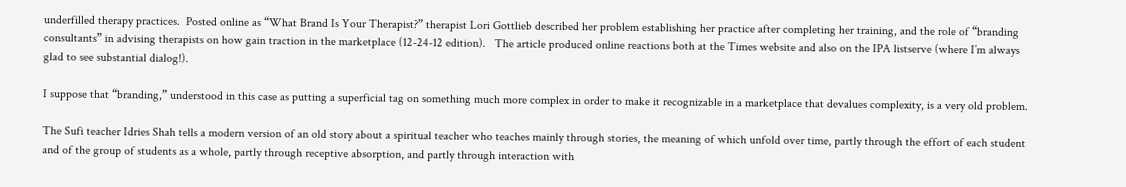underfilled therapy practices.  Posted online as “What Brand Is Your Therapist?” therapist Lori Gottlieb described her problem establishing her practice after completing her training, and the role of “branding consultants” in advising therapists on how gain traction in the marketplace (12-24-12 edition).   The article produced online reactions both at the Times website and also on the IPA listserve (where I’m always glad to see substantial dialog!).

I suppose that “branding,” understood in this case as putting a superficial tag on something much more complex in order to make it recognizable in a marketplace that devalues complexity, is a very old problem.

The Sufi teacher Idries Shah tells a modern version of an old story about a spiritual teacher who teaches mainly through stories, the meaning of which unfold over time, partly through the effort of each student and of the group of students as a whole, partly through receptive absorption, and partly through interaction with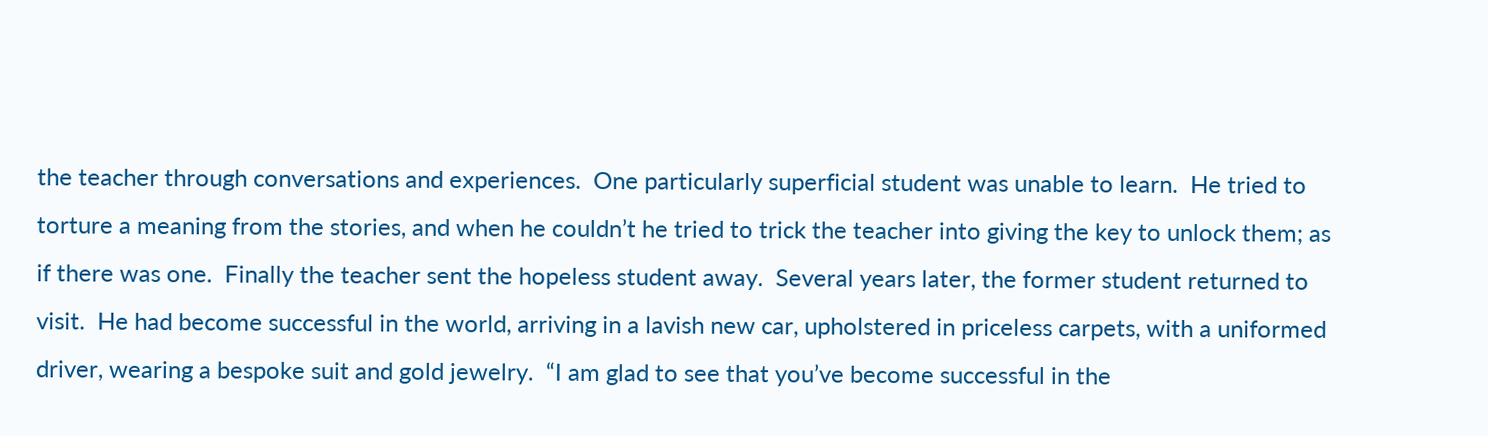the teacher through conversations and experiences.  One particularly superficial student was unable to learn.  He tried to torture a meaning from the stories, and when he couldn’t he tried to trick the teacher into giving the key to unlock them; as if there was one.  Finally the teacher sent the hopeless student away.  Several years later, the former student returned to visit.  He had become successful in the world, arriving in a lavish new car, upholstered in priceless carpets, with a uniformed driver, wearing a bespoke suit and gold jewelry.  “I am glad to see that you’ve become successful in the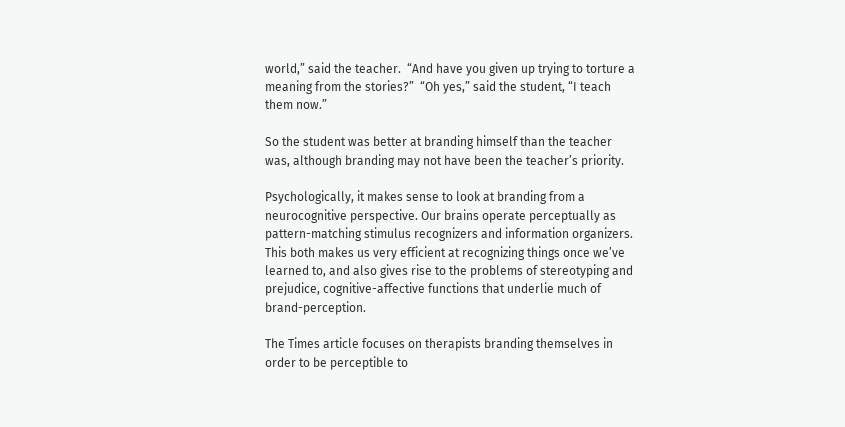world,” said the teacher.  “And have you given up trying to torture a meaning from the stories?”  “Oh yes,” said the student, “I teach them now.”

So the student was better at branding himself than the teacher was, although branding may not have been the teacher’s priority.

Psychologically, it makes sense to look at branding from a neurocognitive perspective. Our brains operate perceptually as pattern-matching stimulus recognizers and information organizers.  This both makes us very efficient at recognizing things once we’ve learned to, and also gives rise to the problems of stereotyping and prejudice, cognitive-affective functions that underlie much of brand-perception.

The Times article focuses on therapists branding themselves in order to be perceptible to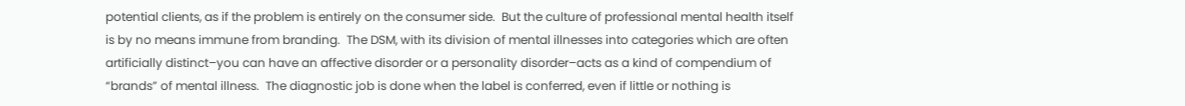potential clients, as if the problem is entirely on the consumer side.  But the culture of professional mental health itself is by no means immune from branding.  The DSM, with its division of mental illnesses into categories which are often artificially distinct–you can have an affective disorder or a personality disorder–acts as a kind of compendium of “brands” of mental illness.  The diagnostic job is done when the label is conferred, even if little or nothing is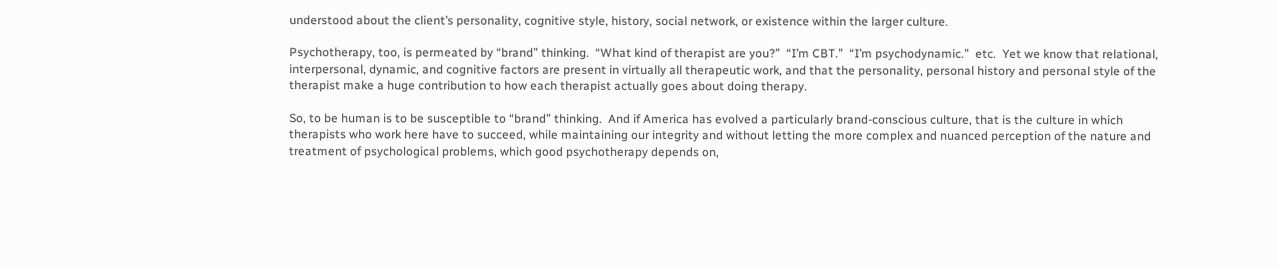understood about the client’s personality, cognitive style, history, social network, or existence within the larger culture.

Psychotherapy, too, is permeated by “brand” thinking.  “What kind of therapist are you?”  “I’m CBT.”  “I’m psychodynamic.”  etc.  Yet we know that relational, interpersonal, dynamic, and cognitive factors are present in virtually all therapeutic work, and that the personality, personal history and personal style of the  therapist make a huge contribution to how each therapist actually goes about doing therapy.

So, to be human is to be susceptible to “brand” thinking.  And if America has evolved a particularly brand-conscious culture, that is the culture in which therapists who work here have to succeed, while maintaining our integrity and without letting the more complex and nuanced perception of the nature and treatment of psychological problems, which good psychotherapy depends on,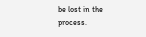be lost in the process.